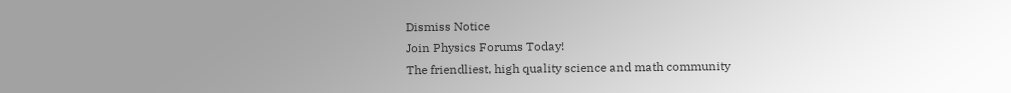Dismiss Notice
Join Physics Forums Today!
The friendliest, high quality science and math community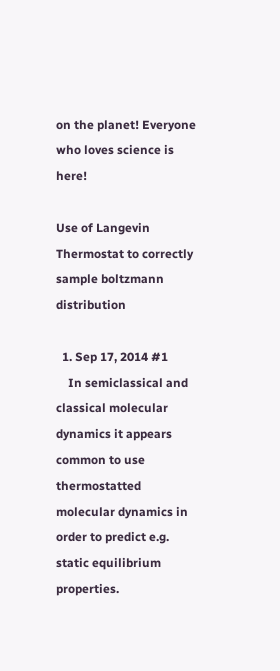on the planet! Everyone who loves science is here!

Use of Langevin Thermostat to correctly sample boltzmann distribution

  1. Sep 17, 2014 #1
    In semiclassical and classical molecular dynamics it appears common to use thermostatted molecular dynamics in order to predict e.g. static equilibrium properties.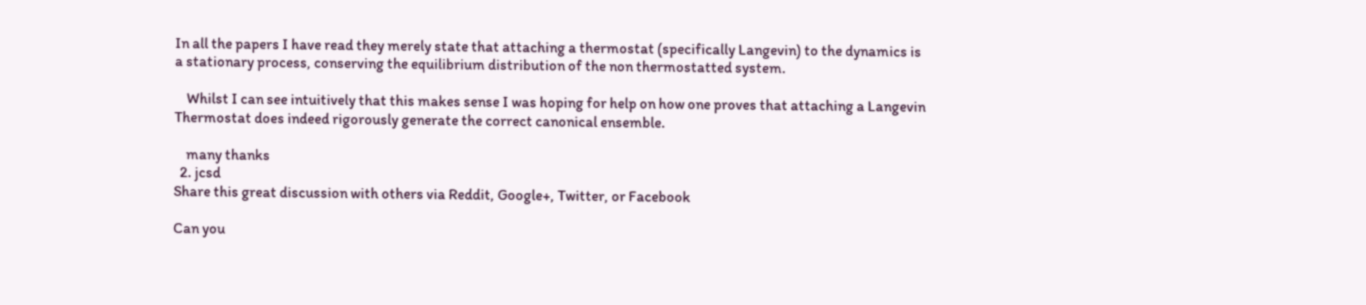In all the papers I have read they merely state that attaching a thermostat (specifically Langevin) to the dynamics is a stationary process, conserving the equilibrium distribution of the non thermostatted system.

    Whilst I can see intuitively that this makes sense I was hoping for help on how one proves that attaching a Langevin Thermostat does indeed rigorously generate the correct canonical ensemble.

    many thanks
  2. jcsd
Share this great discussion with others via Reddit, Google+, Twitter, or Facebook

Can you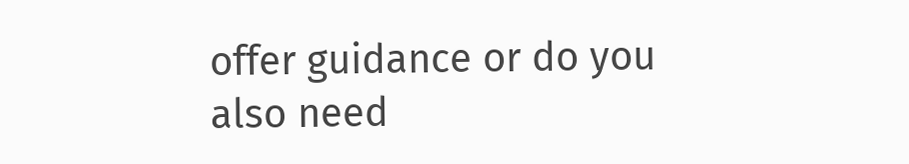offer guidance or do you also need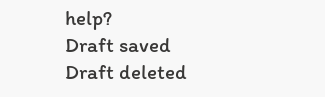help?
Draft saved Draft deleted